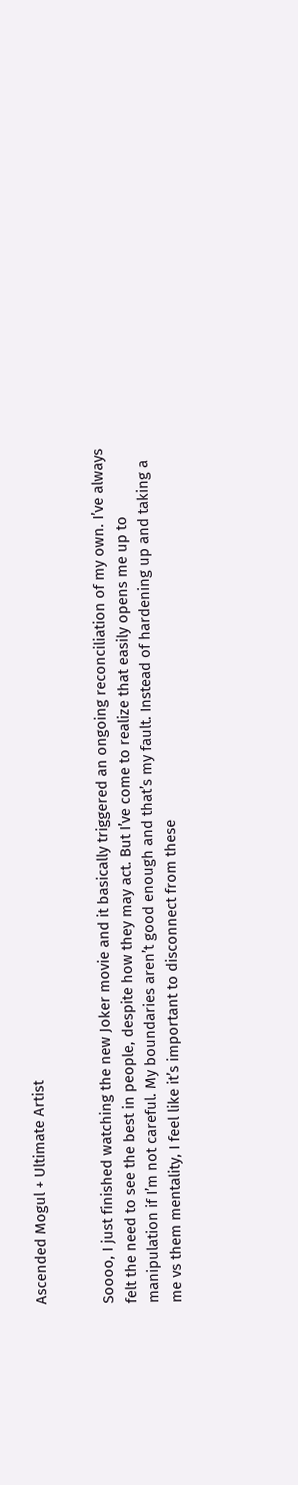Ascended Mogul + Ultimate Artist


Soooo, I just finished watching the new Joker movie and it basically triggered an ongoing reconciliation of my own. I’ve always felt the need to see the best in people, despite how they may act. But I’ve come to realize that easily opens me up to manipulation if I’m not careful. My boundaries aren’t good enough and that’s my fault. Instead of hardening up and taking a me vs them mentality, I feel like it’s important to disconnect from these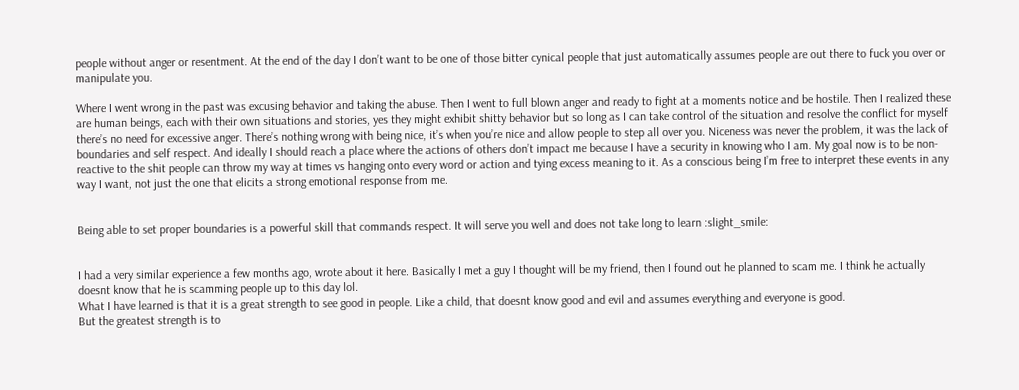people without anger or resentment. At the end of the day I don’t want to be one of those bitter cynical people that just automatically assumes people are out there to fuck you over or manipulate you.

Where I went wrong in the past was excusing behavior and taking the abuse. Then I went to full blown anger and ready to fight at a moments notice and be hostile. Then I realized these are human beings, each with their own situations and stories, yes they might exhibit shitty behavior but so long as I can take control of the situation and resolve the conflict for myself there’s no need for excessive anger. There’s nothing wrong with being nice, it’s when you’re nice and allow people to step all over you. Niceness was never the problem, it was the lack of boundaries and self respect. And ideally I should reach a place where the actions of others don’t impact me because I have a security in knowing who I am. My goal now is to be non-reactive to the shit people can throw my way at times vs hanging onto every word or action and tying excess meaning to it. As a conscious being I’m free to interpret these events in any way I want, not just the one that elicits a strong emotional response from me.


Being able to set proper boundaries is a powerful skill that commands respect. It will serve you well and does not take long to learn :slight_smile:


I had a very similar experience a few months ago, wrote about it here. Basically I met a guy I thought will be my friend, then I found out he planned to scam me. I think he actually doesnt know that he is scamming people up to this day lol.
What I have learned is that it is a great strength to see good in people. Like a child, that doesnt know good and evil and assumes everything and everyone is good.
But the greatest strength is to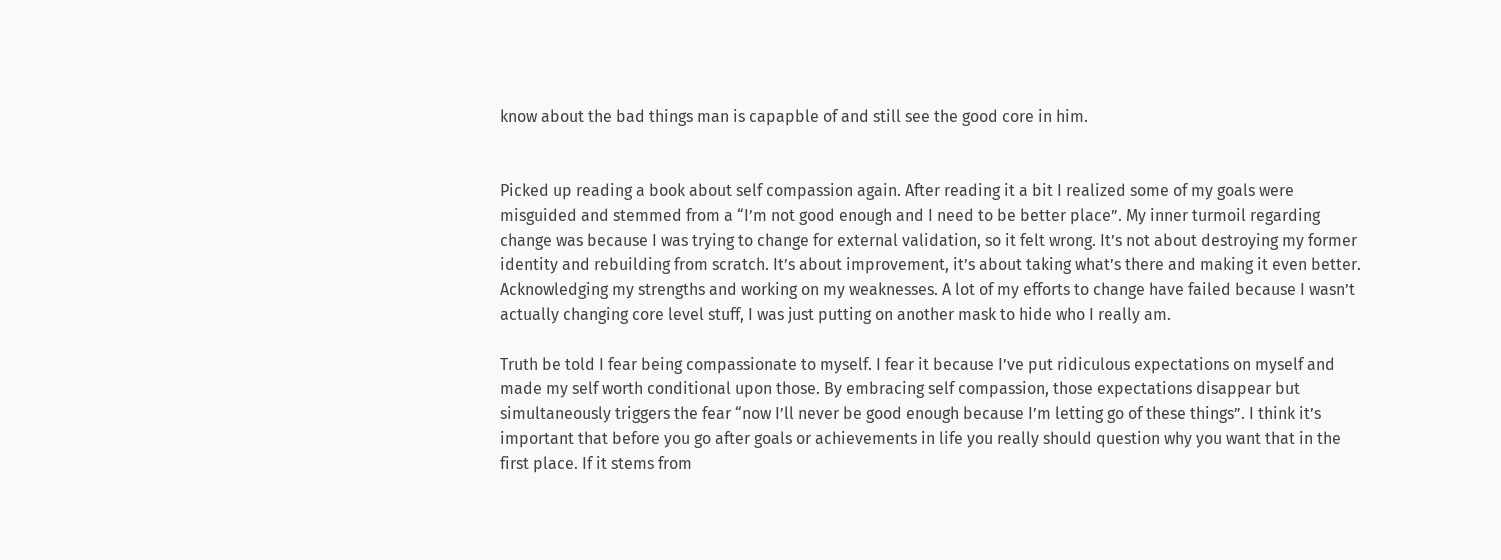know about the bad things man is capapble of and still see the good core in him.


Picked up reading a book about self compassion again. After reading it a bit I realized some of my goals were misguided and stemmed from a “I’m not good enough and I need to be better place”. My inner turmoil regarding change was because I was trying to change for external validation, so it felt wrong. It’s not about destroying my former identity and rebuilding from scratch. It’s about improvement, it’s about taking what’s there and making it even better. Acknowledging my strengths and working on my weaknesses. A lot of my efforts to change have failed because I wasn’t actually changing core level stuff, I was just putting on another mask to hide who I really am.

Truth be told I fear being compassionate to myself. I fear it because I’ve put ridiculous expectations on myself and made my self worth conditional upon those. By embracing self compassion, those expectations disappear but simultaneously triggers the fear “now I’ll never be good enough because I’m letting go of these things”. I think it’s important that before you go after goals or achievements in life you really should question why you want that in the first place. If it stems from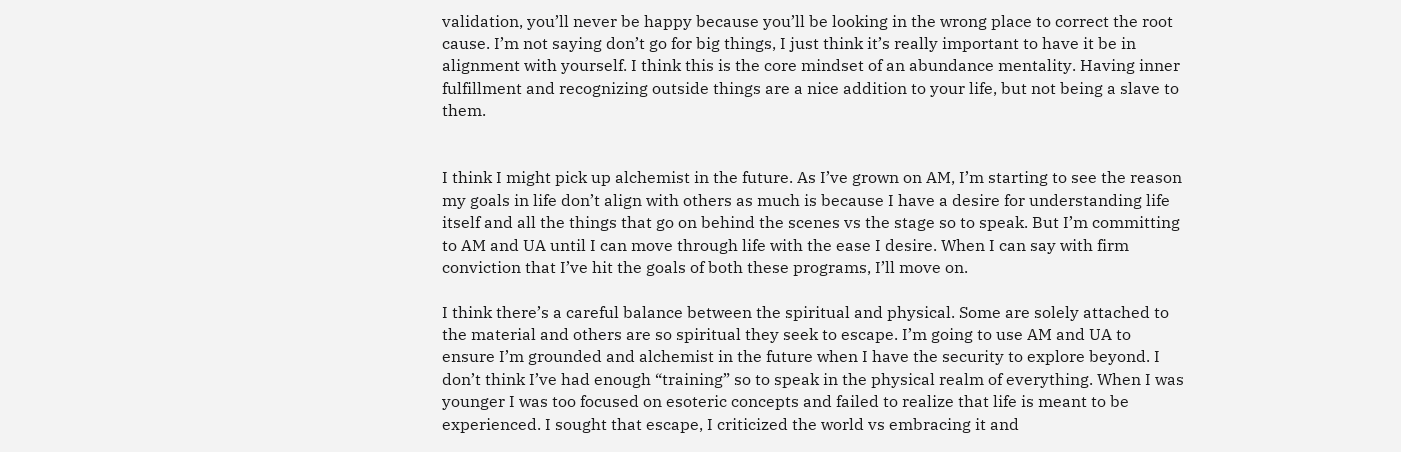validation, you’ll never be happy because you’ll be looking in the wrong place to correct the root cause. I’m not saying don’t go for big things, I just think it’s really important to have it be in alignment with yourself. I think this is the core mindset of an abundance mentality. Having inner fulfillment and recognizing outside things are a nice addition to your life, but not being a slave to them.


I think I might pick up alchemist in the future. As I’ve grown on AM, I’m starting to see the reason my goals in life don’t align with others as much is because I have a desire for understanding life itself and all the things that go on behind the scenes vs the stage so to speak. But I’m committing to AM and UA until I can move through life with the ease I desire. When I can say with firm conviction that I’ve hit the goals of both these programs, I’ll move on.

I think there’s a careful balance between the spiritual and physical. Some are solely attached to the material and others are so spiritual they seek to escape. I’m going to use AM and UA to ensure I’m grounded and alchemist in the future when I have the security to explore beyond. I don’t think I’ve had enough “training” so to speak in the physical realm of everything. When I was younger I was too focused on esoteric concepts and failed to realize that life is meant to be experienced. I sought that escape, I criticized the world vs embracing it and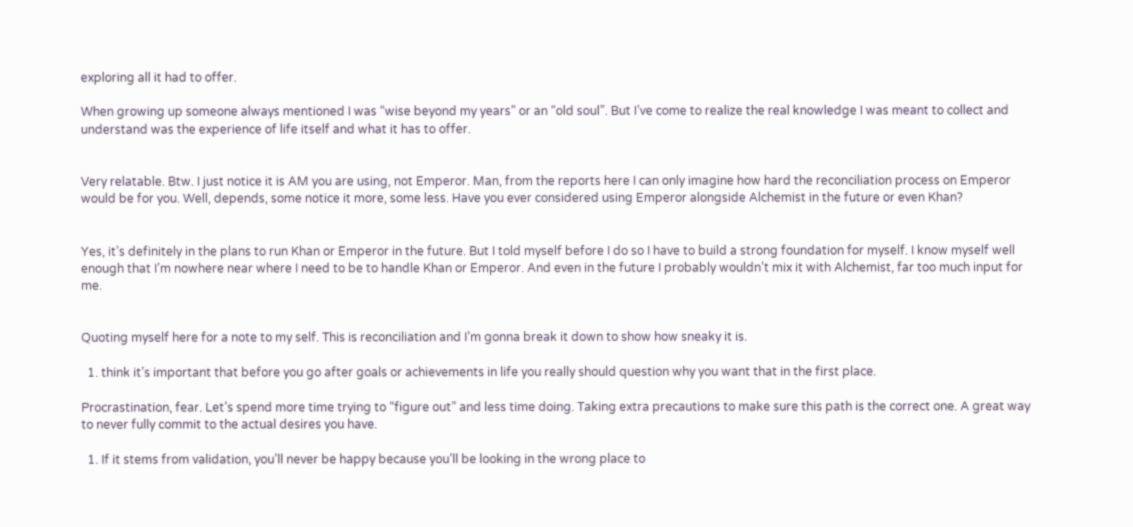exploring all it had to offer.

When growing up someone always mentioned I was “wise beyond my years” or an “old soul”. But I’ve come to realize the real knowledge I was meant to collect and understand was the experience of life itself and what it has to offer.


Very relatable. Btw. I just notice it is AM you are using, not Emperor. Man, from the reports here I can only imagine how hard the reconciliation process on Emperor would be for you. Well, depends, some notice it more, some less. Have you ever considered using Emperor alongside Alchemist in the future or even Khan?


Yes, it’s definitely in the plans to run Khan or Emperor in the future. But I told myself before I do so I have to build a strong foundation for myself. I know myself well enough that I’m nowhere near where I need to be to handle Khan or Emperor. And even in the future I probably wouldn’t mix it with Alchemist, far too much input for me.


Quoting myself here for a note to my self. This is reconciliation and I’m gonna break it down to show how sneaky it is.

  1. think it’s important that before you go after goals or achievements in life you really should question why you want that in the first place.

Procrastination, fear. Let’s spend more time trying to “figure out” and less time doing. Taking extra precautions to make sure this path is the correct one. A great way to never fully commit to the actual desires you have.

  1. If it stems from validation, you’ll never be happy because you’ll be looking in the wrong place to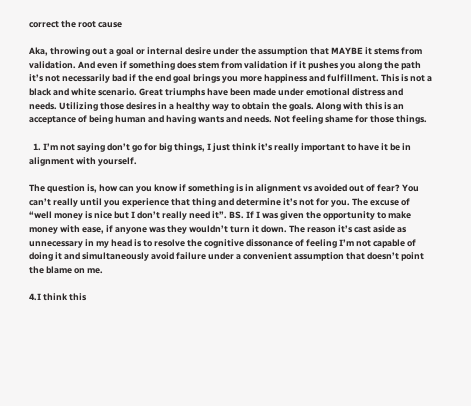correct the root cause

Aka, throwing out a goal or internal desire under the assumption that MAYBE it stems from validation. And even if something does stem from validation if it pushes you along the path it’s not necessarily bad if the end goal brings you more happiness and fulfillment. This is not a black and white scenario. Great triumphs have been made under emotional distress and needs. Utilizing those desires in a healthy way to obtain the goals. Along with this is an acceptance of being human and having wants and needs. Not feeling shame for those things.

  1. I’m not saying don’t go for big things, I just think it’s really important to have it be in alignment with yourself.

The question is, how can you know if something is in alignment vs avoided out of fear? You can’t really until you experience that thing and determine it’s not for you. The excuse of “well money is nice but I don’t really need it”. BS. If I was given the opportunity to make money with ease, if anyone was they wouldn’t turn it down. The reason it’s cast aside as unnecessary in my head is to resolve the cognitive dissonance of feeling I’m not capable of doing it and simultaneously avoid failure under a convenient assumption that doesn’t point the blame on me.

4.I think this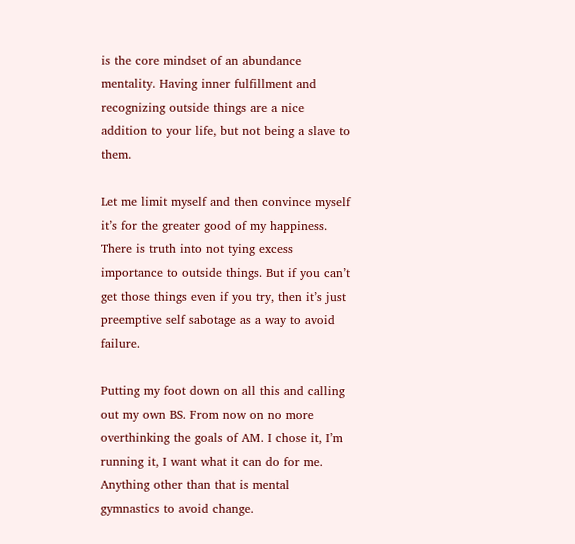is the core mindset of an abundance mentality. Having inner fulfillment and recognizing outside things are a nice addition to your life, but not being a slave to them.

Let me limit myself and then convince myself it’s for the greater good of my happiness. There is truth into not tying excess importance to outside things. But if you can’t get those things even if you try, then it’s just preemptive self sabotage as a way to avoid failure.

Putting my foot down on all this and calling out my own BS. From now on no more overthinking the goals of AM. I chose it, I’m running it, I want what it can do for me. Anything other than that is mental gymnastics to avoid change.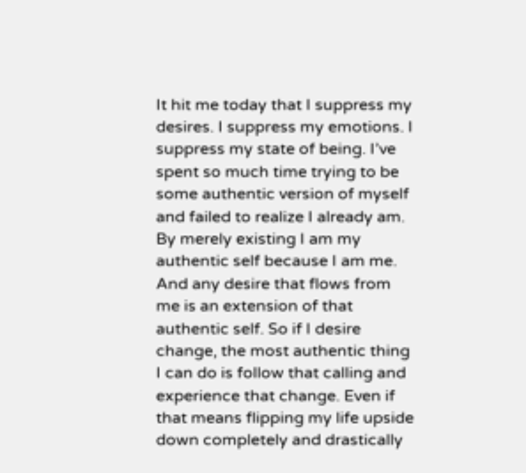It hit me today that I suppress my desires. I suppress my emotions. I suppress my state of being. I’ve spent so much time trying to be some authentic version of myself and failed to realize I already am. By merely existing I am my authentic self because I am me. And any desire that flows from me is an extension of that authentic self. So if I desire change, the most authentic thing I can do is follow that calling and experience that change. Even if that means flipping my life upside down completely and drastically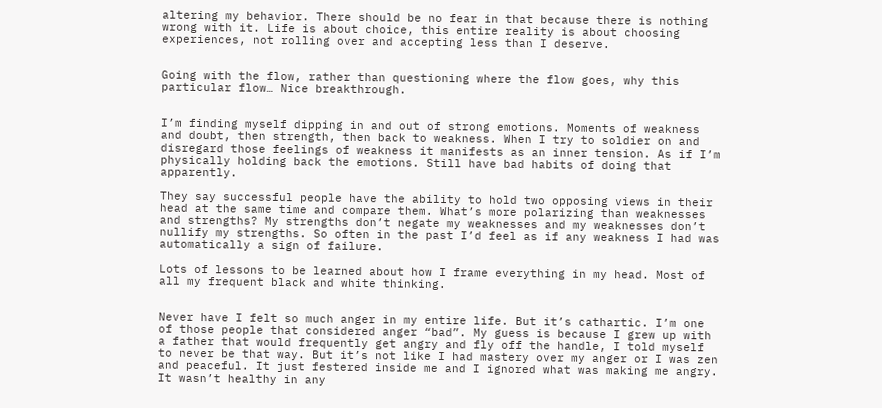altering my behavior. There should be no fear in that because there is nothing wrong with it. Life is about choice, this entire reality is about choosing experiences, not rolling over and accepting less than I deserve.


Going with the flow, rather than questioning where the flow goes, why this particular flow… Nice breakthrough.


I’m finding myself dipping in and out of strong emotions. Moments of weakness and doubt, then strength, then back to weakness. When I try to soldier on and disregard those feelings of weakness it manifests as an inner tension. As if I’m physically holding back the emotions. Still have bad habits of doing that apparently.

They say successful people have the ability to hold two opposing views in their head at the same time and compare them. What’s more polarizing than weaknesses and strengths? My strengths don’t negate my weaknesses and my weaknesses don’t nullify my strengths. So often in the past I’d feel as if any weakness I had was automatically a sign of failure.

Lots of lessons to be learned about how I frame everything in my head. Most of all my frequent black and white thinking.


Never have I felt so much anger in my entire life. But it’s cathartic. I’m one of those people that considered anger “bad”. My guess is because I grew up with a father that would frequently get angry and fly off the handle, I told myself to never be that way. But it’s not like I had mastery over my anger or I was zen and peaceful. It just festered inside me and I ignored what was making me angry. It wasn’t healthy in any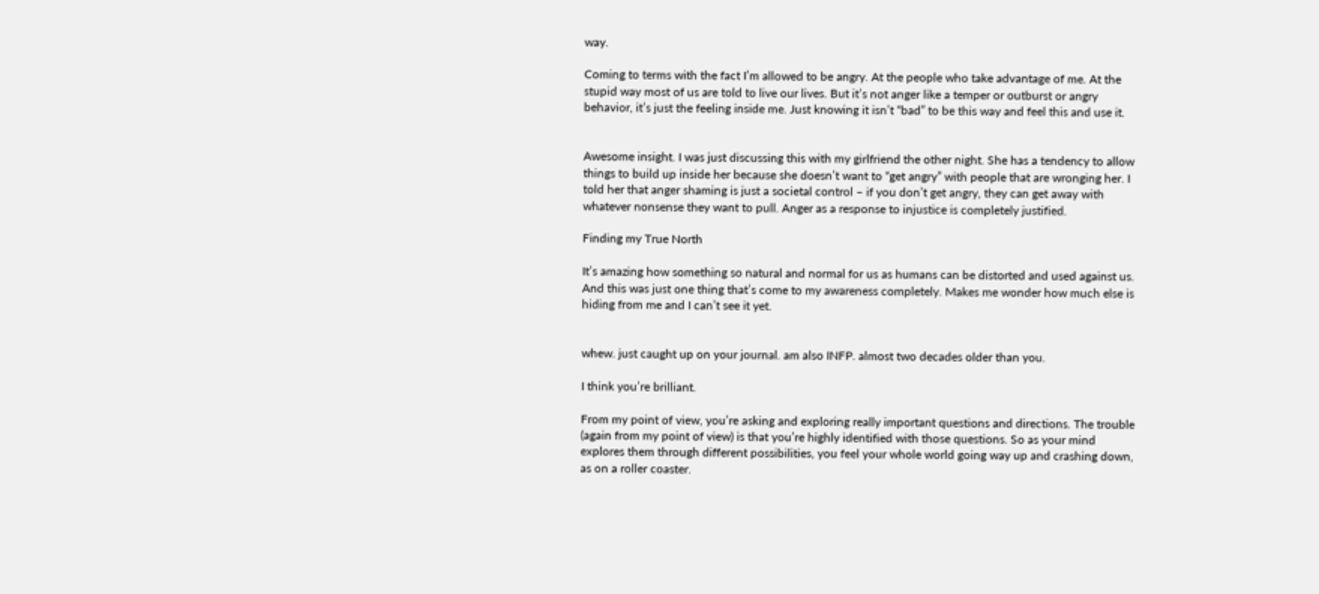way.

Coming to terms with the fact I’m allowed to be angry. At the people who take advantage of me. At the stupid way most of us are told to live our lives. But it’s not anger like a temper or outburst or angry behavior, it’s just the feeling inside me. Just knowing it isn’t “bad” to be this way and feel this and use it.


Awesome insight. I was just discussing this with my girlfriend the other night. She has a tendency to allow things to build up inside her because she doesn’t want to “get angry” with people that are wronging her. I told her that anger shaming is just a societal control – if you don’t get angry, they can get away with whatever nonsense they want to pull. Anger as a response to injustice is completely justified.

Finding my True North

It’s amazing how something so natural and normal for us as humans can be distorted and used against us. And this was just one thing that’s come to my awareness completely. Makes me wonder how much else is hiding from me and I can’t see it yet.


whew. just caught up on your journal. am also INFP. almost two decades older than you.

I think you’re brilliant.

From my point of view, you’re asking and exploring really important questions and directions. The trouble (again from my point of view) is that you’re highly identified with those questions. So as your mind explores them through different possibilities, you feel your whole world going way up and crashing down, as on a roller coaster.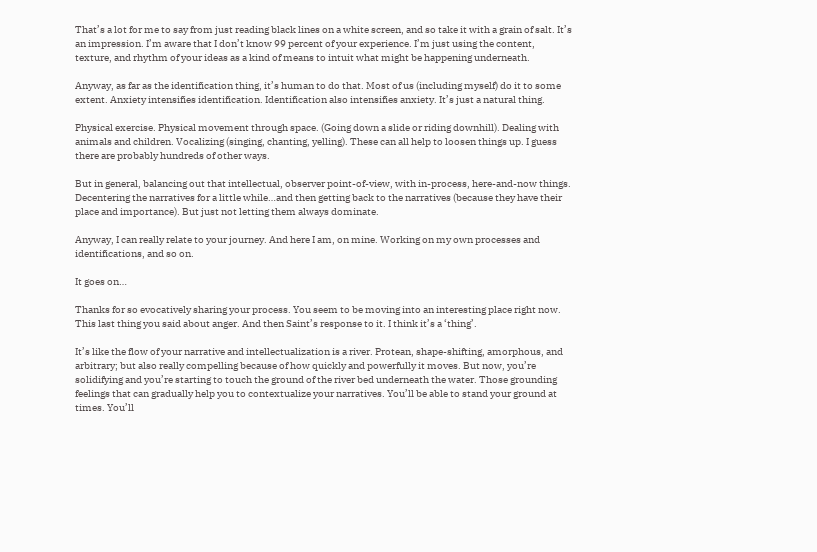That’s a lot for me to say from just reading black lines on a white screen, and so take it with a grain of salt. It’s an impression. I’m aware that I don’t know 99 percent of your experience. I’m just using the content, texture, and rhythm of your ideas as a kind of means to intuit what might be happening underneath.

Anyway, as far as the identification thing, it’s human to do that. Most of us (including myself) do it to some extent. Anxiety intensifies identification. Identification also intensifies anxiety. It’s just a natural thing.

Physical exercise. Physical movement through space. (Going down a slide or riding downhill). Dealing with animals and children. Vocalizing (singing, chanting, yelling). These can all help to loosen things up. I guess there are probably hundreds of other ways.

But in general, balancing out that intellectual, observer point-of-view, with in-process, here-and-now things. Decentering the narratives for a little while…and then getting back to the narratives (because they have their place and importance). But just not letting them always dominate.

Anyway, I can really relate to your journey. And here I am, on mine. Working on my own processes and identifications, and so on.

It goes on…

Thanks for so evocatively sharing your process. You seem to be moving into an interesting place right now. This last thing you said about anger. And then Saint’s response to it. I think it’s a ‘thing’.

It’s like the flow of your narrative and intellectualization is a river. Protean, shape-shifting, amorphous, and arbitrary; but also really compelling because of how quickly and powerfully it moves. But now, you’re solidifying and you’re starting to touch the ground of the river bed underneath the water. Those grounding feelings that can gradually help you to contextualize your narratives. You’ll be able to stand your ground at times. You’ll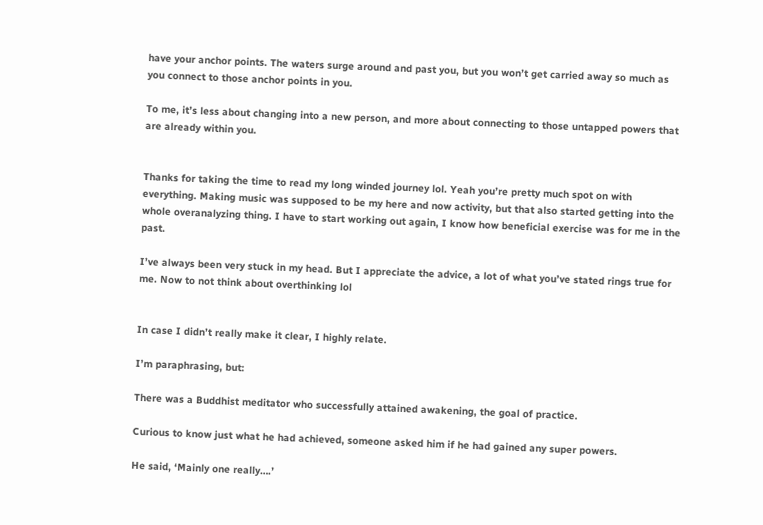have your anchor points. The waters surge around and past you, but you won’t get carried away so much as you connect to those anchor points in you.

To me, it’s less about changing into a new person, and more about connecting to those untapped powers that are already within you.


Thanks for taking the time to read my long winded journey lol. Yeah you’re pretty much spot on with everything. Making music was supposed to be my here and now activity, but that also started getting into the whole overanalyzing thing. I have to start working out again, I know how beneficial exercise was for me in the past.

I’ve always been very stuck in my head. But I appreciate the advice, a lot of what you’ve stated rings true for me. Now to not think about overthinking lol


In case I didn’t really make it clear, I highly relate.

I’m paraphrasing, but:

There was a Buddhist meditator who successfully attained awakening, the goal of practice.

Curious to know just what he had achieved, someone asked him if he had gained any super powers.

He said, ‘Mainly one really….’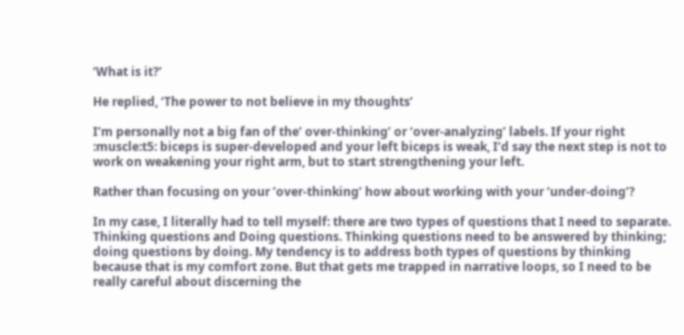‘What is it?’

He replied, ‘The power to not believe in my thoughts’

I’m personally not a big fan of the’ over-thinking’ or ‘over-analyzing’ labels. If your right :muscle:t5: biceps is super-developed and your left biceps is weak, I’d say the next step is not to work on weakening your right arm, but to start strengthening your left.

Rather than focusing on your ’over-thinking’ how about working with your ‘under-doing’?

In my case, I literally had to tell myself: there are two types of questions that I need to separate. Thinking questions and Doing questions. Thinking questions need to be answered by thinking; doing questions by doing. My tendency is to address both types of questions by thinking because that is my comfort zone. But that gets me trapped in narrative loops, so I need to be really careful about discerning the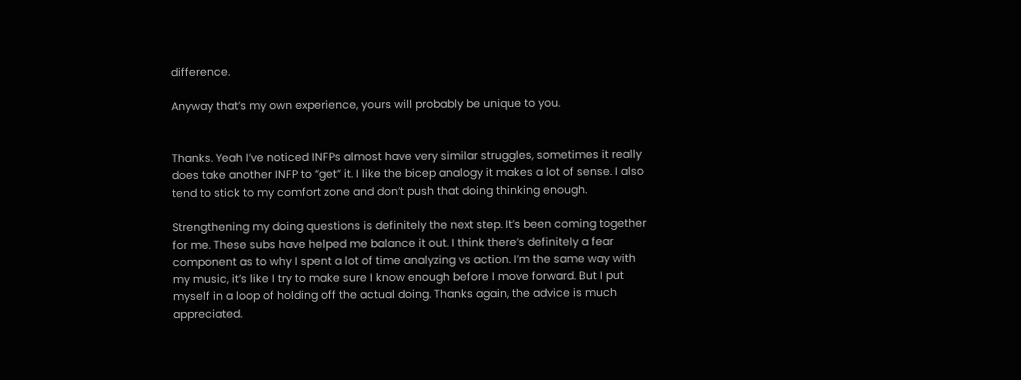difference.

Anyway that’s my own experience, yours will probably be unique to you.


Thanks. Yeah I’ve noticed INFPs almost have very similar struggles, sometimes it really does take another INFP to “get” it. I like the bicep analogy it makes a lot of sense. I also tend to stick to my comfort zone and don’t push that doing thinking enough.

Strengthening my doing questions is definitely the next step. It’s been coming together for me. These subs have helped me balance it out. I think there’s definitely a fear component as to why I spent a lot of time analyzing vs action. I’m the same way with my music, it’s like I try to make sure I know enough before I move forward. But I put myself in a loop of holding off the actual doing. Thanks again, the advice is much appreciated.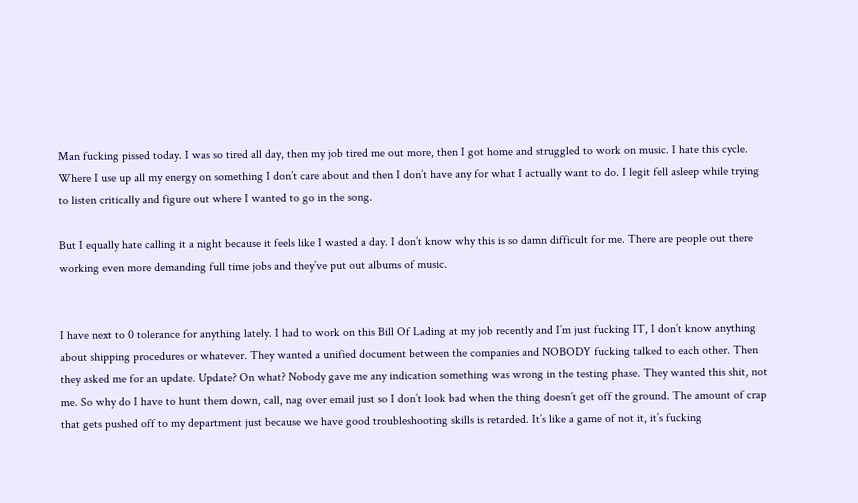Man fucking pissed today. I was so tired all day, then my job tired me out more, then I got home and struggled to work on music. I hate this cycle. Where I use up all my energy on something I don’t care about and then I don’t have any for what I actually want to do. I legit fell asleep while trying to listen critically and figure out where I wanted to go in the song.

But I equally hate calling it a night because it feels like I wasted a day. I don’t know why this is so damn difficult for me. There are people out there working even more demanding full time jobs and they’ve put out albums of music.


I have next to 0 tolerance for anything lately. I had to work on this Bill Of Lading at my job recently and I’m just fucking IT, I don’t know anything about shipping procedures or whatever. They wanted a unified document between the companies and NOBODY fucking talked to each other. Then they asked me for an update. Update? On what? Nobody gave me any indication something was wrong in the testing phase. They wanted this shit, not me. So why do I have to hunt them down, call, nag over email just so I don’t look bad when the thing doesn’t get off the ground. The amount of crap that gets pushed off to my department just because we have good troubleshooting skills is retarded. It’s like a game of not it, it’s fucking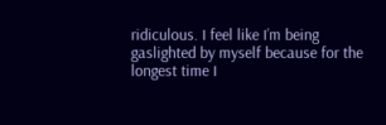ridiculous. I feel like I’m being gaslighted by myself because for the longest time I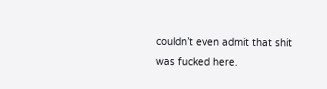couldn’t even admit that shit was fucked here.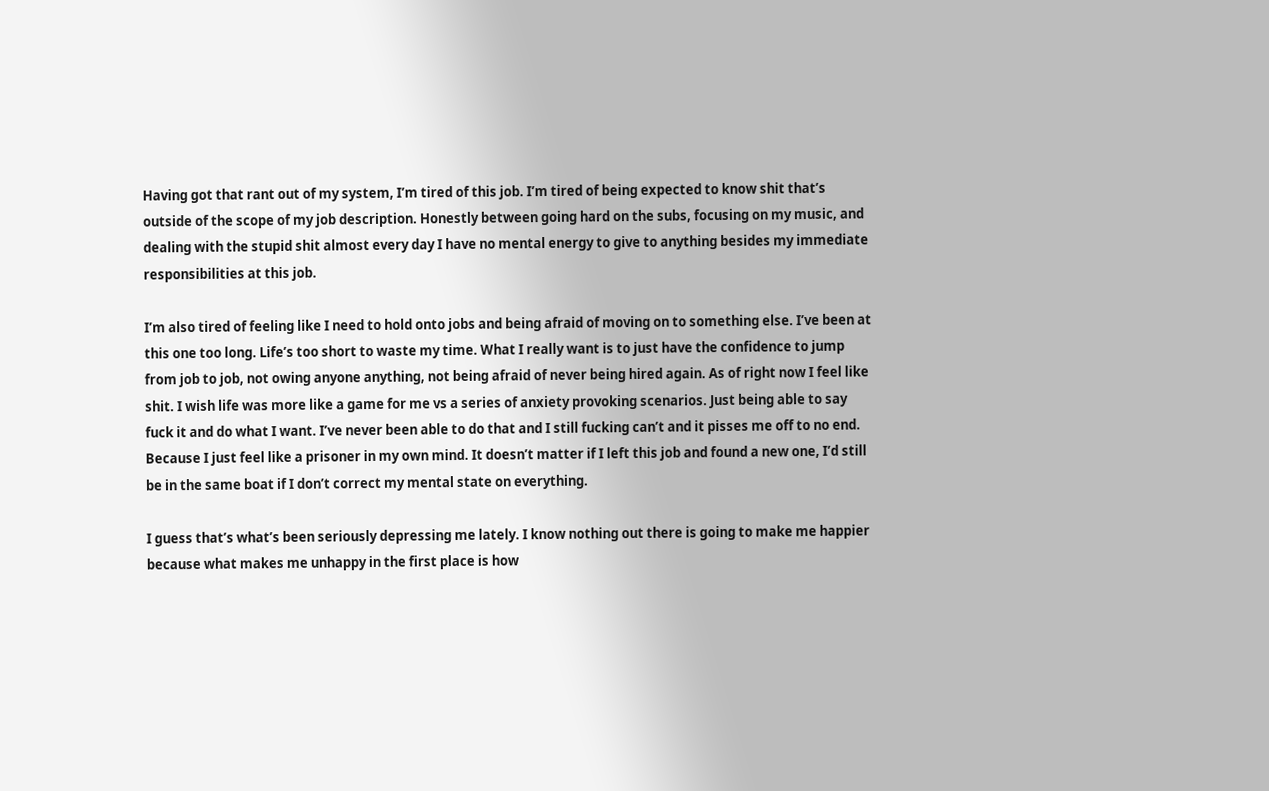Having got that rant out of my system, I’m tired of this job. I’m tired of being expected to know shit that’s outside of the scope of my job description. Honestly between going hard on the subs, focusing on my music, and dealing with the stupid shit almost every day I have no mental energy to give to anything besides my immediate responsibilities at this job.

I’m also tired of feeling like I need to hold onto jobs and being afraid of moving on to something else. I’ve been at this one too long. Life’s too short to waste my time. What I really want is to just have the confidence to jump from job to job, not owing anyone anything, not being afraid of never being hired again. As of right now I feel like shit. I wish life was more like a game for me vs a series of anxiety provoking scenarios. Just being able to say fuck it and do what I want. I’ve never been able to do that and I still fucking can’t and it pisses me off to no end. Because I just feel like a prisoner in my own mind. It doesn’t matter if I left this job and found a new one, I’d still be in the same boat if I don’t correct my mental state on everything.

I guess that’s what’s been seriously depressing me lately. I know nothing out there is going to make me happier because what makes me unhappy in the first place is how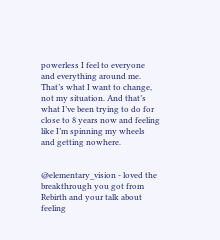powerless I feel to everyone and everything around me. That’s what I want to change, not my situation. And that’s what I’ve been trying to do for close to 8 years now and feeling like I’m spinning my wheels and getting nowhere.


@elementary_vision - loved the breakthrough you got from Rebirth and your talk about feeling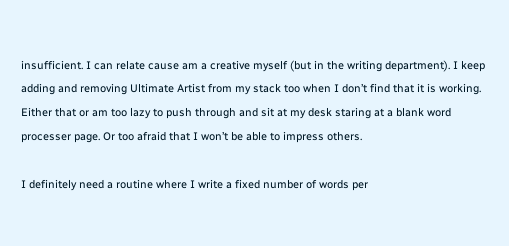insufficient. I can relate cause am a creative myself (but in the writing department). I keep adding and removing Ultimate Artist from my stack too when I don’t find that it is working. Either that or am too lazy to push through and sit at my desk staring at a blank word processer page. Or too afraid that I won’t be able to impress others.

I definitely need a routine where I write a fixed number of words per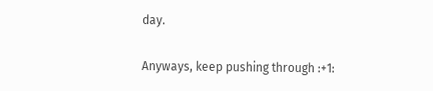day.

Anyways, keep pushing through :+1: